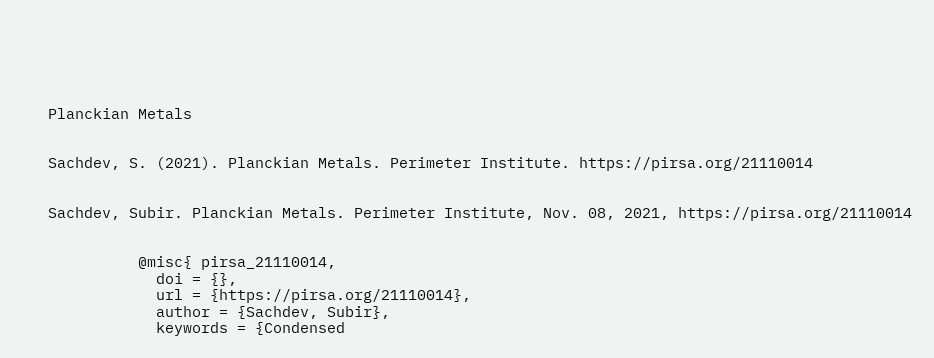Planckian Metals


Sachdev, S. (2021). Planckian Metals. Perimeter Institute. https://pirsa.org/21110014


Sachdev, Subir. Planckian Metals. Perimeter Institute, Nov. 08, 2021, https://pirsa.org/21110014


          @misc{ pirsa_21110014,
            doi = {},
            url = {https://pirsa.org/21110014},
            author = {Sachdev, Subir},
            keywords = {Condensed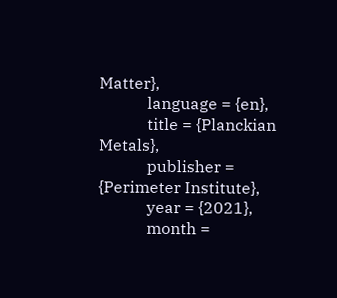Matter},
            language = {en},
            title = {Planckian Metals},
            publisher = {Perimeter Institute},
            year = {2021},
            month =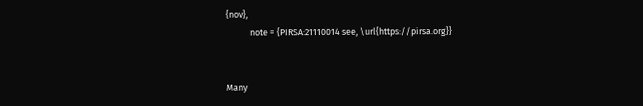{nov},
            note = {PIRSA:21110014 see, \url{https://pirsa.org}}


Many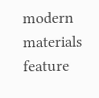modern materials feature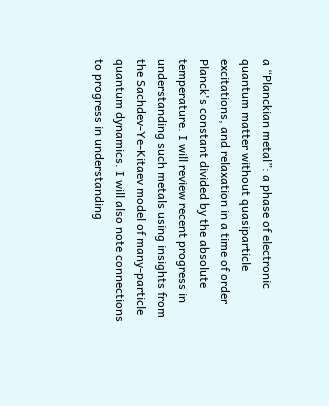a “Planckian metal”: a phase of electronic quantum matter without quasiparticle excitations, and relaxation in a time of order Planck's constant divided by the absolute temperature. I will review recent progress in understanding such metals using insights from the Sachdev-Ye-Kitaev model of many-particle quantum dynamics. I will also note connections to progress in understanding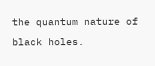the quantum nature of black holes.